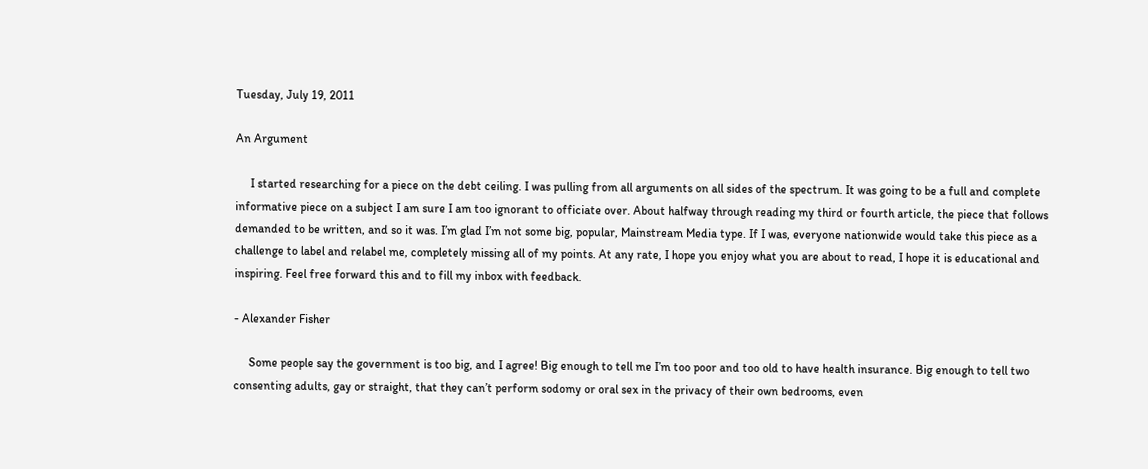Tuesday, July 19, 2011

An Argument

     I started researching for a piece on the debt ceiling. I was pulling from all arguments on all sides of the spectrum. It was going to be a full and complete informative piece on a subject I am sure I am too ignorant to officiate over. About halfway through reading my third or fourth article, the piece that follows demanded to be written, and so it was. I’m glad I’m not some big, popular, Mainstream Media type. If I was, everyone nationwide would take this piece as a challenge to label and relabel me, completely missing all of my points. At any rate, I hope you enjoy what you are about to read, I hope it is educational and inspiring. Feel free forward this and to fill my inbox with feedback.

- Alexander Fisher

     Some people say the government is too big, and I agree! Big enough to tell me I’m too poor and too old to have health insurance. Big enough to tell two consenting adults, gay or straight, that they can’t perform sodomy or oral sex in the privacy of their own bedrooms, even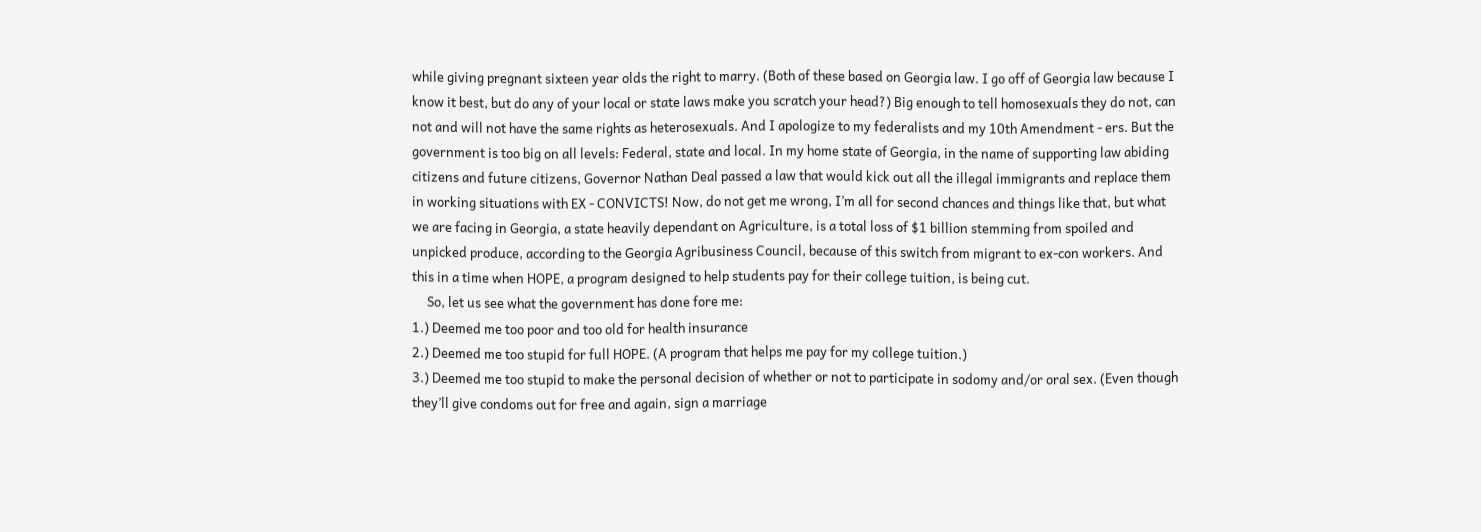while giving pregnant sixteen year olds the right to marry. (Both of these based on Georgia law. I go off of Georgia law because I know it best, but do any of your local or state laws make you scratch your head?) Big enough to tell homosexuals they do not, can not and will not have the same rights as heterosexuals. And I apologize to my federalists and my 10th Amendment - ers. But the government is too big on all levels: Federal, state and local. In my home state of Georgia, in the name of supporting law abiding citizens and future citizens, Governor Nathan Deal passed a law that would kick out all the illegal immigrants and replace them in working situations with EX - CONVICTS! Now, do not get me wrong, I’m all for second chances and things like that, but what we are facing in Georgia, a state heavily dependant on Agriculture, is a total loss of $1 billion stemming from spoiled and unpicked produce, according to the Georgia Agribusiness Council, because of this switch from migrant to ex-con workers. And this in a time when HOPE, a program designed to help students pay for their college tuition, is being cut.
     So, let us see what the government has done fore me:
1.) Deemed me too poor and too old for health insurance
2.) Deemed me too stupid for full HOPE. (A program that helps me pay for my college tuition.)
3.) Deemed me too stupid to make the personal decision of whether or not to participate in sodomy and/or oral sex. (Even though they’ll give condoms out for free and again, sign a marriage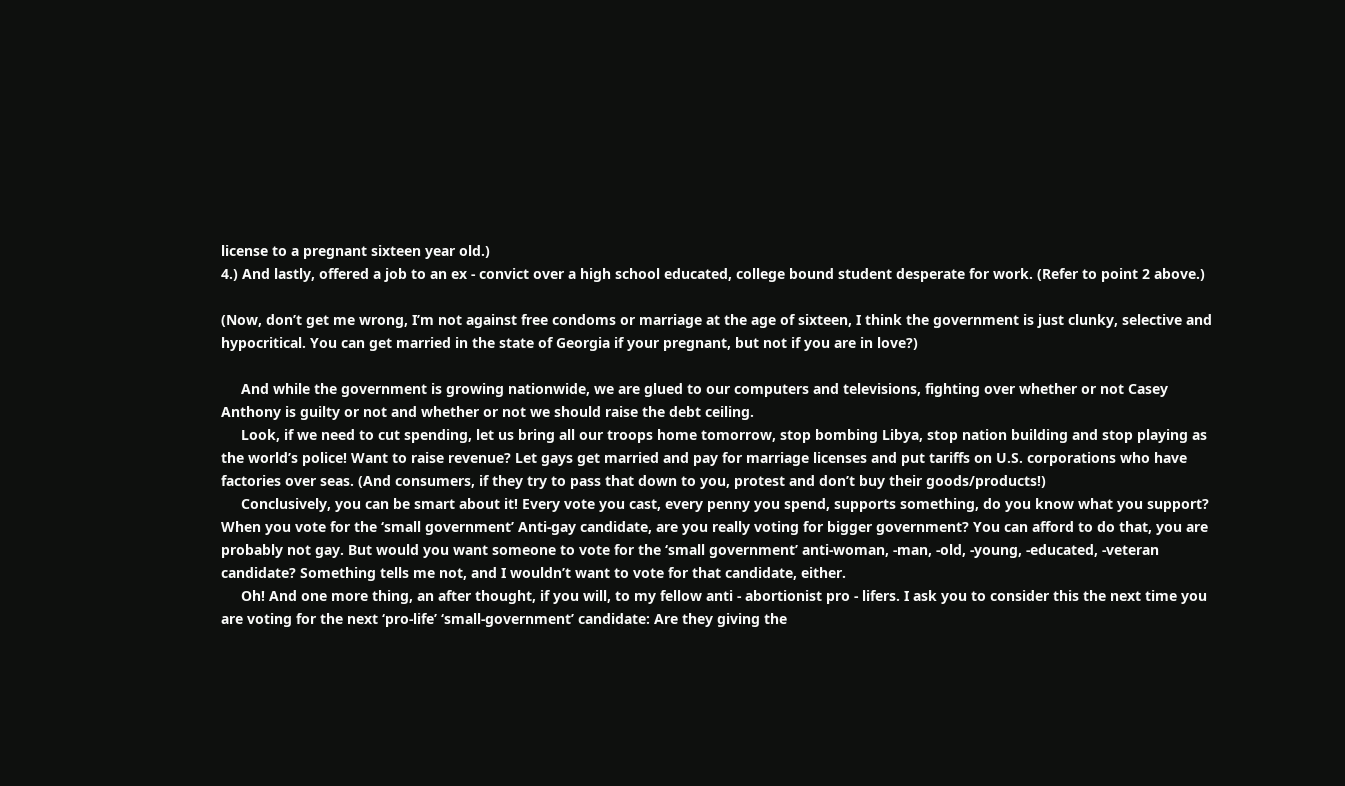license to a pregnant sixteen year old.)
4.) And lastly, offered a job to an ex - convict over a high school educated, college bound student desperate for work. (Refer to point 2 above.)

(Now, don’t get me wrong, I’m not against free condoms or marriage at the age of sixteen, I think the government is just clunky, selective and hypocritical. You can get married in the state of Georgia if your pregnant, but not if you are in love?)

     And while the government is growing nationwide, we are glued to our computers and televisions, fighting over whether or not Casey Anthony is guilty or not and whether or not we should raise the debt ceiling.
     Look, if we need to cut spending, let us bring all our troops home tomorrow, stop bombing Libya, stop nation building and stop playing as the world’s police! Want to raise revenue? Let gays get married and pay for marriage licenses and put tariffs on U.S. corporations who have factories over seas. (And consumers, if they try to pass that down to you, protest and don’t buy their goods/products!)
     Conclusively, you can be smart about it! Every vote you cast, every penny you spend, supports something, do you know what you support? When you vote for the ‘small government’ Anti-gay candidate, are you really voting for bigger government? You can afford to do that, you are probably not gay. But would you want someone to vote for the ‘small government’ anti-woman, -man, -old, -young, -educated, -veteran candidate? Something tells me not, and I wouldn’t want to vote for that candidate, either.
     Oh! And one more thing, an after thought, if you will, to my fellow anti - abortionist pro - lifers. I ask you to consider this the next time you are voting for the next ‘pro-life’ ‘small-government’ candidate: Are they giving the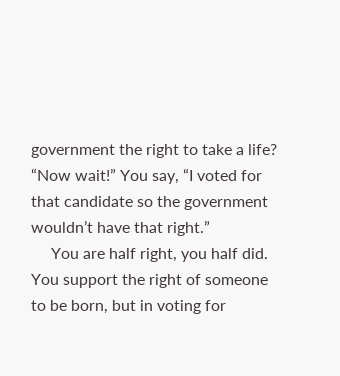government the right to take a life? “Now wait!” You say, “I voted for that candidate so the government wouldn’t have that right.”
     You are half right, you half did. You support the right of someone to be born, but in voting for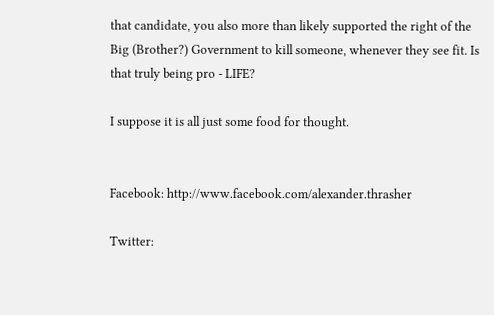that candidate, you also more than likely supported the right of the Big (Brother?) Government to kill someone, whenever they see fit. Is that truly being pro - LIFE?

I suppose it is all just some food for thought.


Facebook: http://www.facebook.com/alexander.thrasher

Twitter: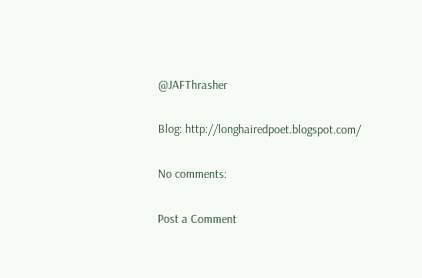@JAFThrasher

Blog: http://longhairedpoet.blogspot.com/

No comments:

Post a Comment